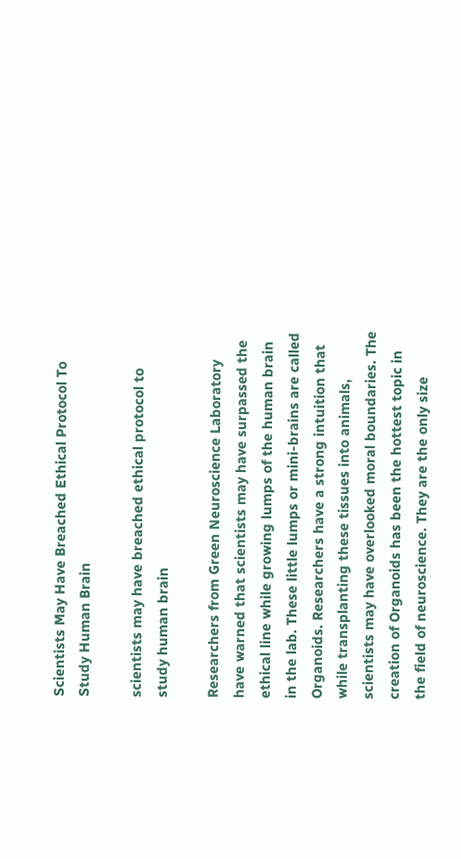Scientists May Have Breached Ethical Protocol To Study Human Brain

scientists may have breached ethical protocol to study human brain

Researchers from Green Neuroscience Laboratory have warned that scientists may have surpassed the ethical line while growing lumps of the human brain in the lab. These little lumps or mini-brains are called Organoids. Researchers have a strong intuition that while transplanting these tissues into animals, scientists may have overlooked moral boundaries. The creation of Organoids has been the hottest topic in the field of neuroscience. They are the only size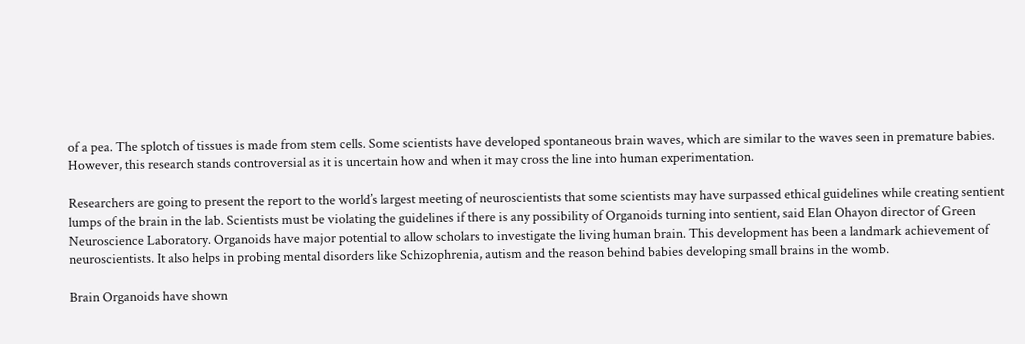of a pea. The splotch of tissues is made from stem cells. Some scientists have developed spontaneous brain waves, which are similar to the waves seen in premature babies. However, this research stands controversial as it is uncertain how and when it may cross the line into human experimentation.

Researchers are going to present the report to the world’s largest meeting of neuroscientists that some scientists may have surpassed ethical guidelines while creating sentient lumps of the brain in the lab. Scientists must be violating the guidelines if there is any possibility of Organoids turning into sentient, said Elan Ohayon director of Green Neuroscience Laboratory. Organoids have major potential to allow scholars to investigate the living human brain. This development has been a landmark achievement of neuroscientists. It also helps in probing mental disorders like Schizophrenia, autism and the reason behind babies developing small brains in the womb.

Brain Organoids have shown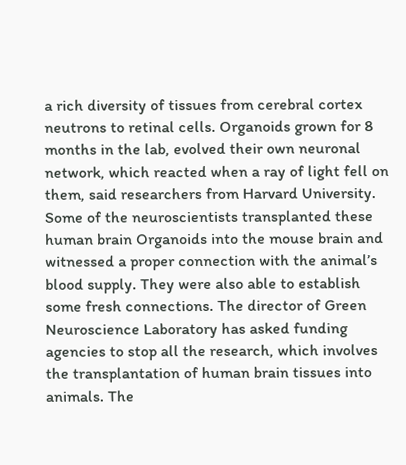a rich diversity of tissues from cerebral cortex neutrons to retinal cells. Organoids grown for 8 months in the lab, evolved their own neuronal network, which reacted when a ray of light fell on them, said researchers from Harvard University. Some of the neuroscientists transplanted these human brain Organoids into the mouse brain and witnessed a proper connection with the animal’s blood supply. They were also able to establish some fresh connections. The director of Green Neuroscience Laboratory has asked funding agencies to stop all the research, which involves the transplantation of human brain tissues into animals. The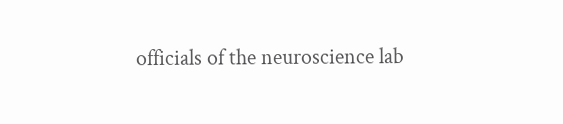officials of the neuroscience lab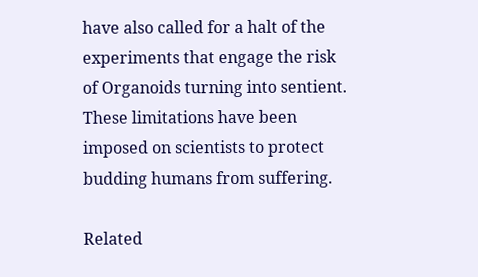have also called for a halt of the experiments that engage the risk of Organoids turning into sentient. These limitations have been imposed on scientists to protect budding humans from suffering.

Related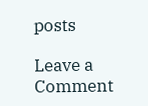posts

Leave a Comment